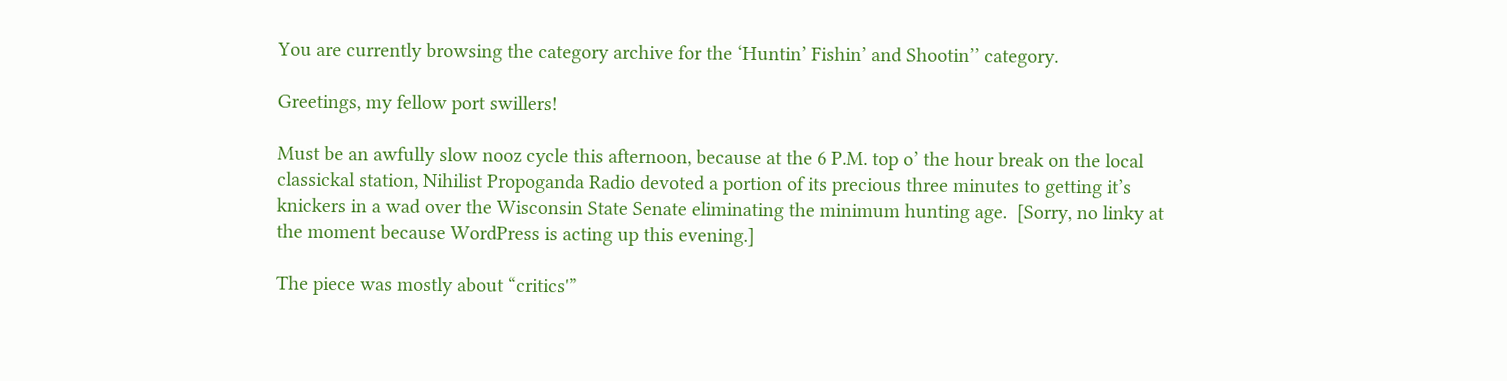You are currently browsing the category archive for the ‘Huntin’ Fishin’ and Shootin’’ category.

Greetings, my fellow port swillers!

Must be an awfully slow nooz cycle this afternoon, because at the 6 P.M. top o’ the hour break on the local classickal station, Nihilist Propoganda Radio devoted a portion of its precious three minutes to getting it’s knickers in a wad over the Wisconsin State Senate eliminating the minimum hunting age.  [Sorry, no linky at the moment because WordPress is acting up this evening.]

The piece was mostly about “critics'”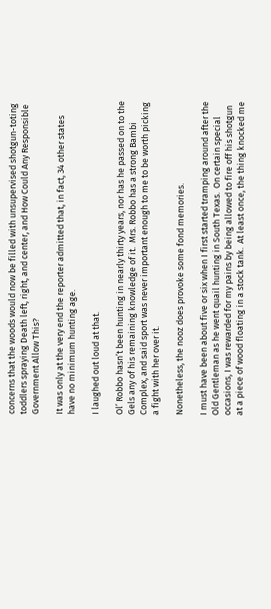concerns that the woods would now be filled with unsupervised shotgun-toting toddlers spraying Death left, right, and center, and How Could Any Responsible Government Allow This?

It was only at the very end the reporter admitted that, in fact, 34 other states have no minimum hunting age.

I laughed out loud at that.

Ol’ Robbo hasn’t been hunting in nearly thirty years, nor has he passed on to the Gels any of his remaining knowledge of it.  Mrs. Robbo has a strong Bambi Complex, and said sport was never important enough to me to be worth picking a fight with her over it.

Nonetheless, the nooz does provoke some fond memories.

I must have been about five or six when I first started tramping around after the Old Gentleman as he went quail hunting in South Texas.  On certain special occasions, I was rewarded for my pains by being allowed to fire off his shotgun at a piece of wood floating in a stock tank.  At least once, the thing knocked me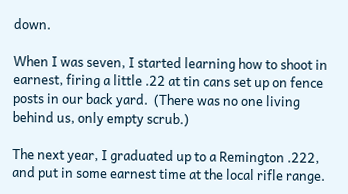down.

When I was seven, I started learning how to shoot in earnest, firing a little .22 at tin cans set up on fence posts in our back yard.  (There was no one living behind us, only empty scrub.)

The next year, I graduated up to a Remington .222, and put in some earnest time at the local rifle range.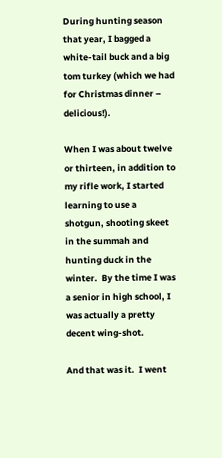During hunting season that year, I bagged a white-tail buck and a big tom turkey (which we had for Christmas dinner – delicious!).

When I was about twelve or thirteen, in addition to my rifle work, I started learning to use a shotgun, shooting skeet in the summah and hunting duck in the winter.  By the time I was a senior in high school, I was actually a pretty decent wing-shot.

And that was it.  I went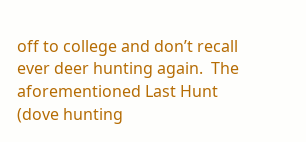off to college and don’t recall ever deer hunting again.  The aforementioned Last Hunt (dove hunting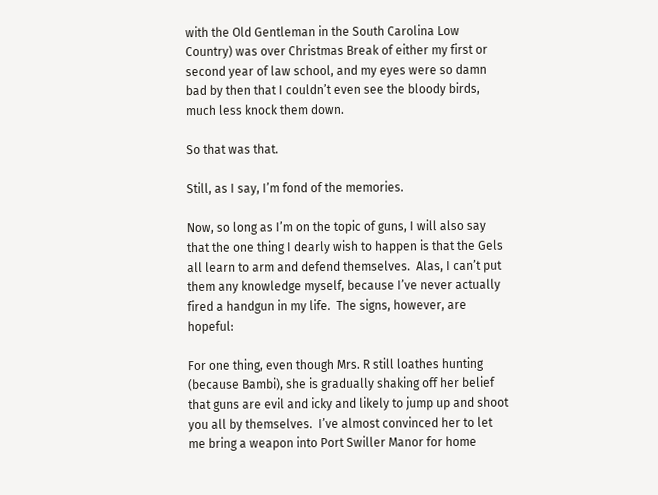with the Old Gentleman in the South Carolina Low Country) was over Christmas Break of either my first or second year of law school, and my eyes were so damn bad by then that I couldn’t even see the bloody birds, much less knock them down.

So that was that.

Still, as I say, I’m fond of the memories.

Now, so long as I’m on the topic of guns, I will also say that the one thing I dearly wish to happen is that the Gels all learn to arm and defend themselves.  Alas, I can’t put them any knowledge myself, because I’ve never actually fired a handgun in my life.  The signs, however, are hopeful:

For one thing, even though Mrs. R still loathes hunting (because Bambi), she is gradually shaking off her belief that guns are evil and icky and likely to jump up and shoot you all by themselves.  I’ve almost convinced her to let me bring a weapon into Port Swiller Manor for home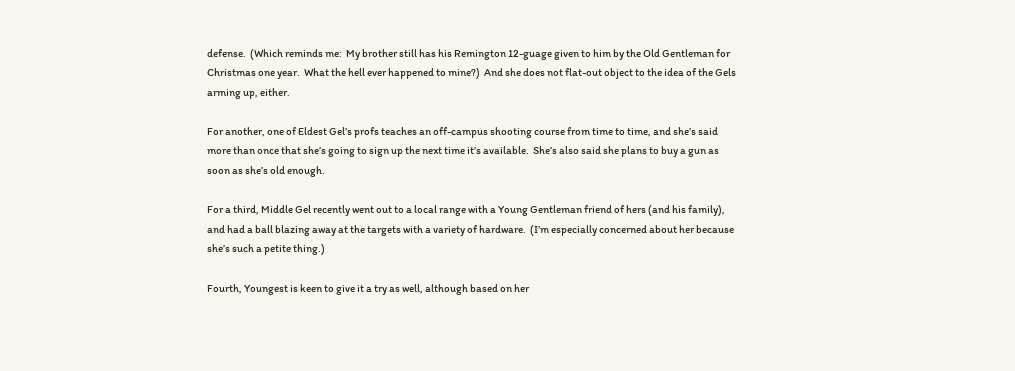defense.  (Which reminds me:  My brother still has his Remington 12-guage given to him by the Old Gentleman for Christmas one year.  What the hell ever happened to mine?)  And she does not flat-out object to the idea of the Gels arming up, either.

For another, one of Eldest Gel’s profs teaches an off-campus shooting course from time to time, and she’s said more than once that she’s going to sign up the next time it’s available.  She’s also said she plans to buy a gun as soon as she’s old enough.

For a third, Middle Gel recently went out to a local range with a Young Gentleman friend of hers (and his family), and had a ball blazing away at the targets with a variety of hardware.  (I’m especially concerned about her because she’s such a petite thing.)

Fourth, Youngest is keen to give it a try as well, although based on her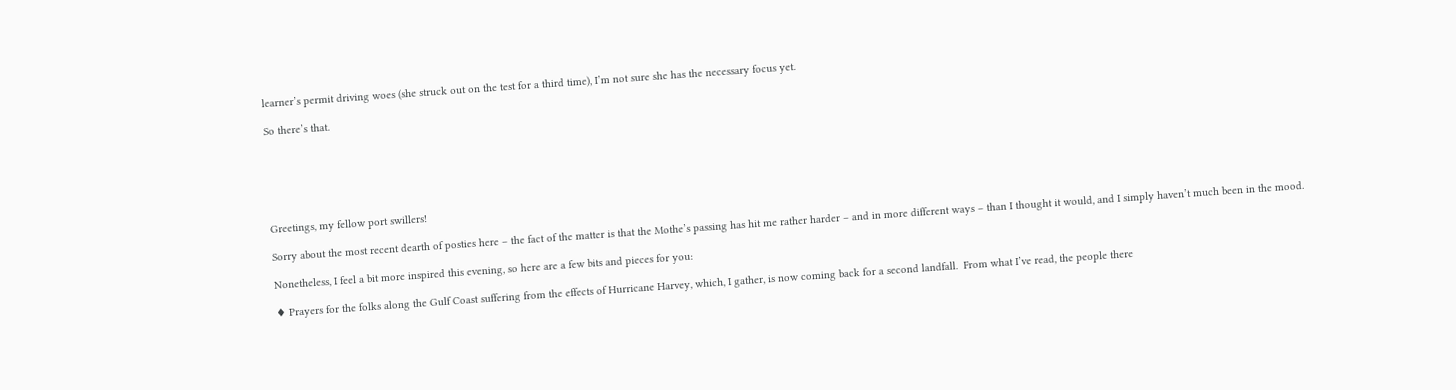learner’s permit driving woes (she struck out on the test for a third time), I’m not sure she has the necessary focus yet.

So there’s that.






Greetings, my fellow port swillers!

Sorry about the most recent dearth of posties here – the fact of the matter is that the Mothe’s passing has hit me rather harder – and in more different ways – than I thought it would, and I simply haven’t much been in the mood.

Nonetheless, I feel a bit more inspired this evening, so here are a few bits and pieces for you:

♦ Prayers for the folks along the Gulf Coast suffering from the effects of Hurricane Harvey, which, I gather, is now coming back for a second landfall.  From what I’ve read, the people there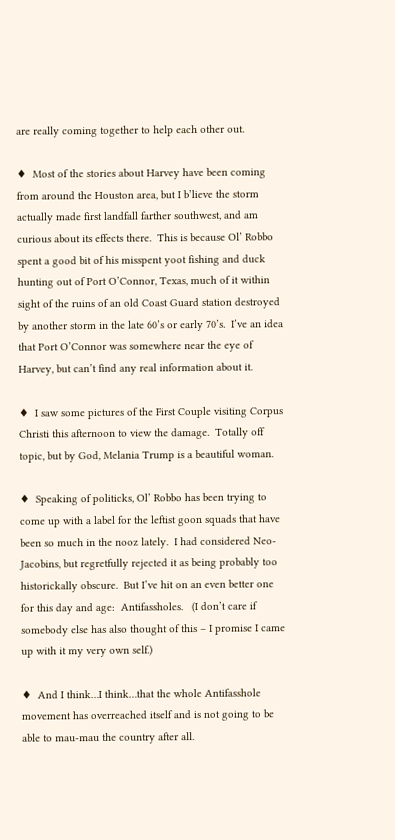are really coming together to help each other out.

♦  Most of the stories about Harvey have been coming from around the Houston area, but I b’lieve the storm actually made first landfall farther southwest, and am curious about its effects there.  This is because Ol’ Robbo spent a good bit of his misspent yoot fishing and duck hunting out of Port O’Connor, Texas, much of it within sight of the ruins of an old Coast Guard station destroyed by another storm in the late 60’s or early 70’s.  I’ve an idea that Port O’Connor was somewhere near the eye of Harvey, but can’t find any real information about it.

♦  I saw some pictures of the First Couple visiting Corpus Christi this afternoon to view the damage.  Totally off topic, but by God, Melania Trump is a beautiful woman.

♦  Speaking of politicks, Ol’ Robbo has been trying to come up with a label for the leftist goon squads that have been so much in the nooz lately.  I had considered Neo-Jacobins, but regretfully rejected it as being probably too historickally obscure.  But I’ve hit on an even better one for this day and age:  Antifassholes.   (I don’t care if somebody else has also thought of this – I promise I came up with it my very own self.)

♦  And I think…I think…that the whole Antifasshole movement has overreached itself and is not going to be able to mau-mau the country after all.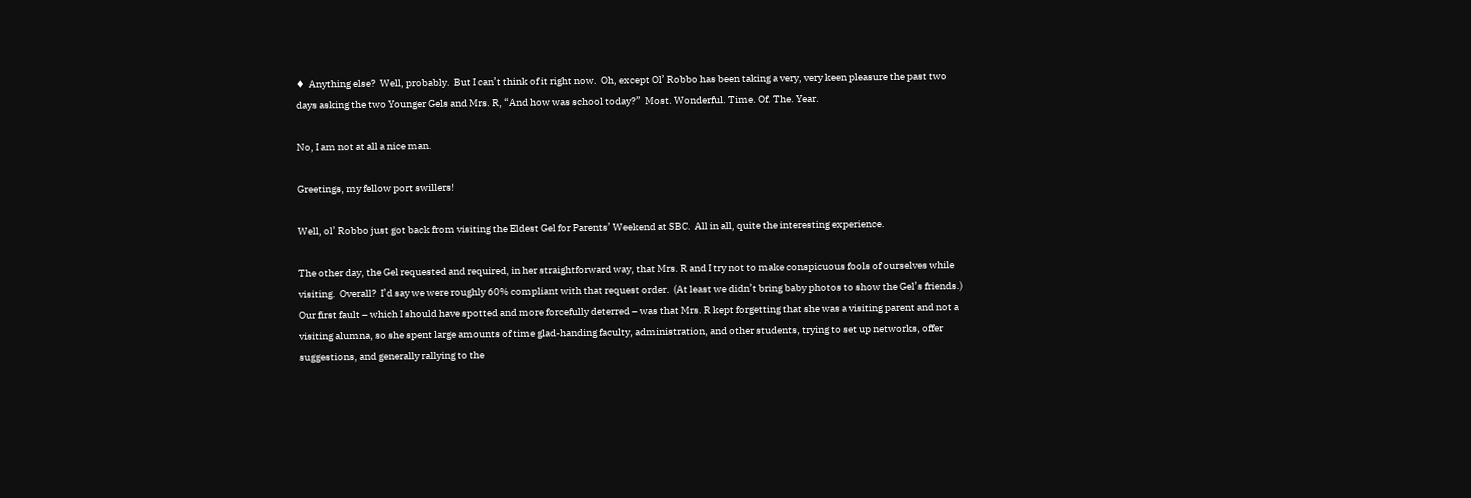♦  Anything else?  Well, probably.  But I can’t think of it right now.  Oh, except Ol’ Robbo has been taking a very, very keen pleasure the past two days asking the two Younger Gels and Mrs. R, “And how was school today?”  Most. Wonderful. Time. Of. The. Year.

No, I am not at all a nice man.

Greetings, my fellow port swillers!

Well, ol’ Robbo just got back from visiting the Eldest Gel for Parents’ Weekend at SBC.  All in all, quite the interesting experience.

The other day, the Gel requested and required, in her straightforward way, that Mrs. R and I try not to make conspicuous fools of ourselves while visiting.  Overall?  I’d say we were roughly 60% compliant with that request order.  (At least we didn’t bring baby photos to show the Gel’s friends.)  Our first fault – which I should have spotted and more forcefully deterred – was that Mrs. R kept forgetting that she was a visiting parent and not a visiting alumna, so she spent large amounts of time glad-handing faculty, administration, and other students, trying to set up networks, offer suggestions, and generally rallying to the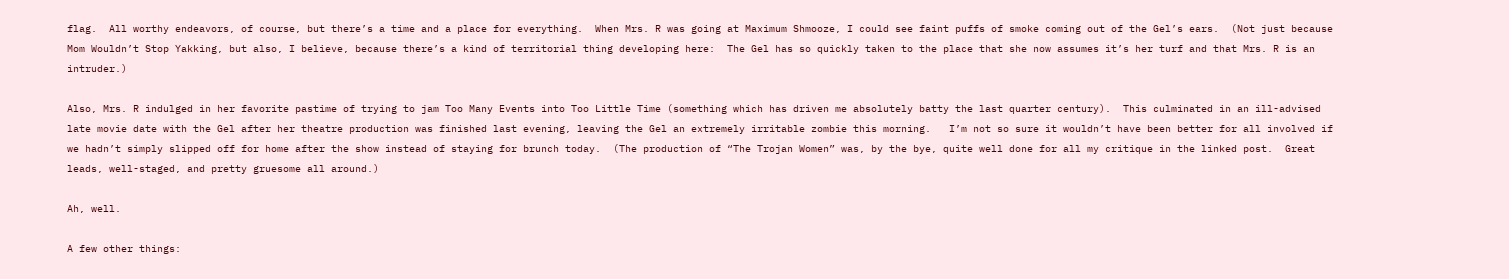flag.  All worthy endeavors, of course, but there’s a time and a place for everything.  When Mrs. R was going at Maximum Shmooze, I could see faint puffs of smoke coming out of the Gel’s ears.  (Not just because Mom Wouldn’t Stop Yakking, but also, I believe, because there’s a kind of territorial thing developing here:  The Gel has so quickly taken to the place that she now assumes it’s her turf and that Mrs. R is an intruder.)

Also, Mrs. R indulged in her favorite pastime of trying to jam Too Many Events into Too Little Time (something which has driven me absolutely batty the last quarter century).  This culminated in an ill-advised late movie date with the Gel after her theatre production was finished last evening, leaving the Gel an extremely irritable zombie this morning.   I’m not so sure it wouldn’t have been better for all involved if we hadn’t simply slipped off for home after the show instead of staying for brunch today.  (The production of “The Trojan Women” was, by the bye, quite well done for all my critique in the linked post.  Great leads, well-staged, and pretty gruesome all around.)

Ah, well.

A few other things: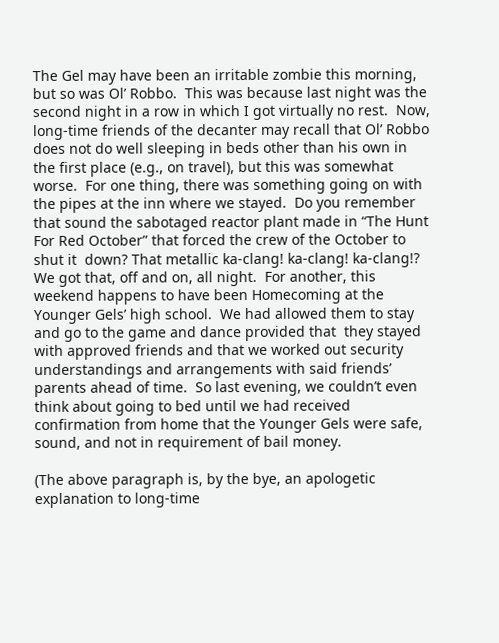The Gel may have been an irritable zombie this morning, but so was Ol’ Robbo.  This was because last night was the second night in a row in which I got virtually no rest.  Now, long-time friends of the decanter may recall that Ol’ Robbo does not do well sleeping in beds other than his own in the first place (e.g., on travel), but this was somewhat worse.  For one thing, there was something going on with the pipes at the inn where we stayed.  Do you remember that sound the sabotaged reactor plant made in “The Hunt For Red October” that forced the crew of the October to shut it  down? That metallic ka-clang! ka-clang! ka-clang!?  We got that, off and on, all night.  For another, this weekend happens to have been Homecoming at the Younger Gels’ high school.  We had allowed them to stay and go to the game and dance provided that  they stayed with approved friends and that we worked out security understandings and arrangements with said friends’ parents ahead of time.  So last evening, we couldn’t even think about going to bed until we had received confirmation from home that the Younger Gels were safe, sound, and not in requirement of bail money.

(The above paragraph is, by the bye, an apologetic explanation to long-time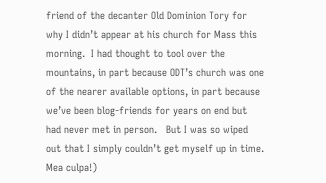friend of the decanter Old Dominion Tory for why I didn’t appear at his church for Mass this morning.  I had thought to tool over the mountains, in part because ODT’s church was one of the nearer available options, in part because we’ve been blog-friends for years on end but had never met in person.   But I was so wiped out that I simply couldn’t get myself up in time.  Mea culpa!)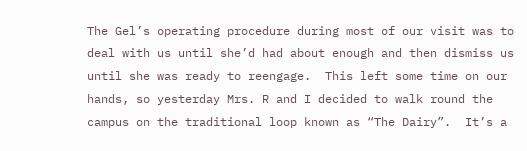The Gel’s operating procedure during most of our visit was to deal with us until she’d had about enough and then dismiss us until she was ready to reengage.  This left some time on our hands, so yesterday Mrs. R and I decided to walk round the campus on the traditional loop known as “The Dairy”.  It’s a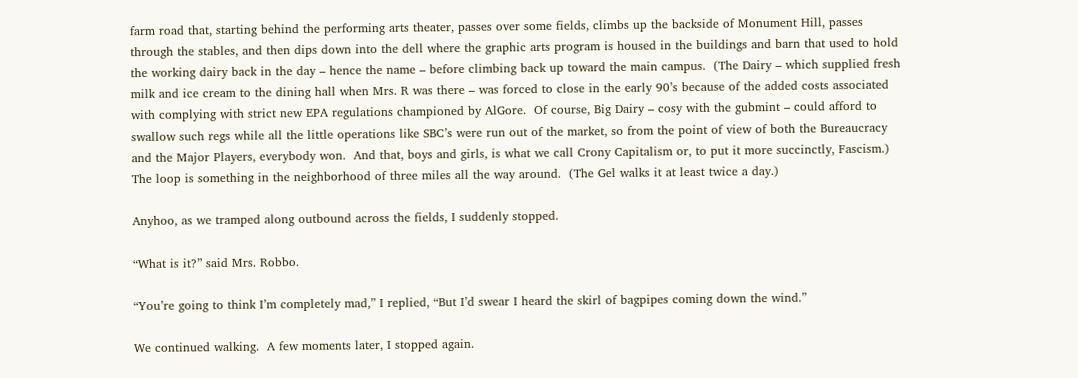farm road that, starting behind the performing arts theater, passes over some fields, climbs up the backside of Monument Hill, passes through the stables, and then dips down into the dell where the graphic arts program is housed in the buildings and barn that used to hold the working dairy back in the day – hence the name – before climbing back up toward the main campus.  (The Dairy – which supplied fresh milk and ice cream to the dining hall when Mrs. R was there – was forced to close in the early 90’s because of the added costs associated with complying with strict new EPA regulations championed by AlGore.  Of course, Big Dairy – cosy with the gubmint – could afford to swallow such regs while all the little operations like SBC’s were run out of the market, so from the point of view of both the Bureaucracy and the Major Players, everybody won.  And that, boys and girls, is what we call Crony Capitalism or, to put it more succinctly, Fascism.)  The loop is something in the neighborhood of three miles all the way around.  (The Gel walks it at least twice a day.)

Anyhoo, as we tramped along outbound across the fields, I suddenly stopped.

“What is it?” said Mrs. Robbo.

“You’re going to think I’m completely mad,” I replied, “But I’d swear I heard the skirl of bagpipes coming down the wind.”

We continued walking.  A few moments later, I stopped again.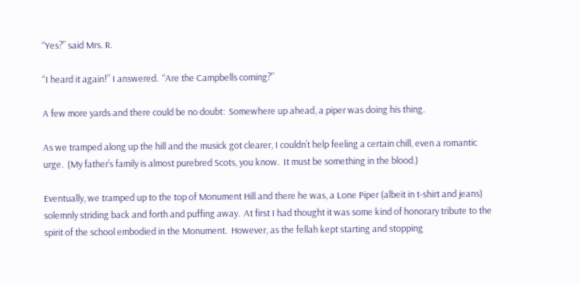“Yes?” said Mrs. R.

“I heard it again!” I answered.  “Are the Campbells coming?”

A few more yards and there could be no doubt:  Somewhere up ahead, a piper was doing his thing.

As we tramped along up the hill and the musick got clearer, I couldn’t help feeling a certain chill, even a romantic urge.  (My father’s family is almost purebred Scots, you know.  It must be something in the blood.)

Eventually, we tramped up to the top of Monument Hill and there he was, a Lone Piper (albeit in t-shirt and jeans) solemnly striding back and forth and puffing away.  At first I had thought it was some kind of honorary tribute to the spirit of the school embodied in the Monument.  However, as the fellah kept starting and stopping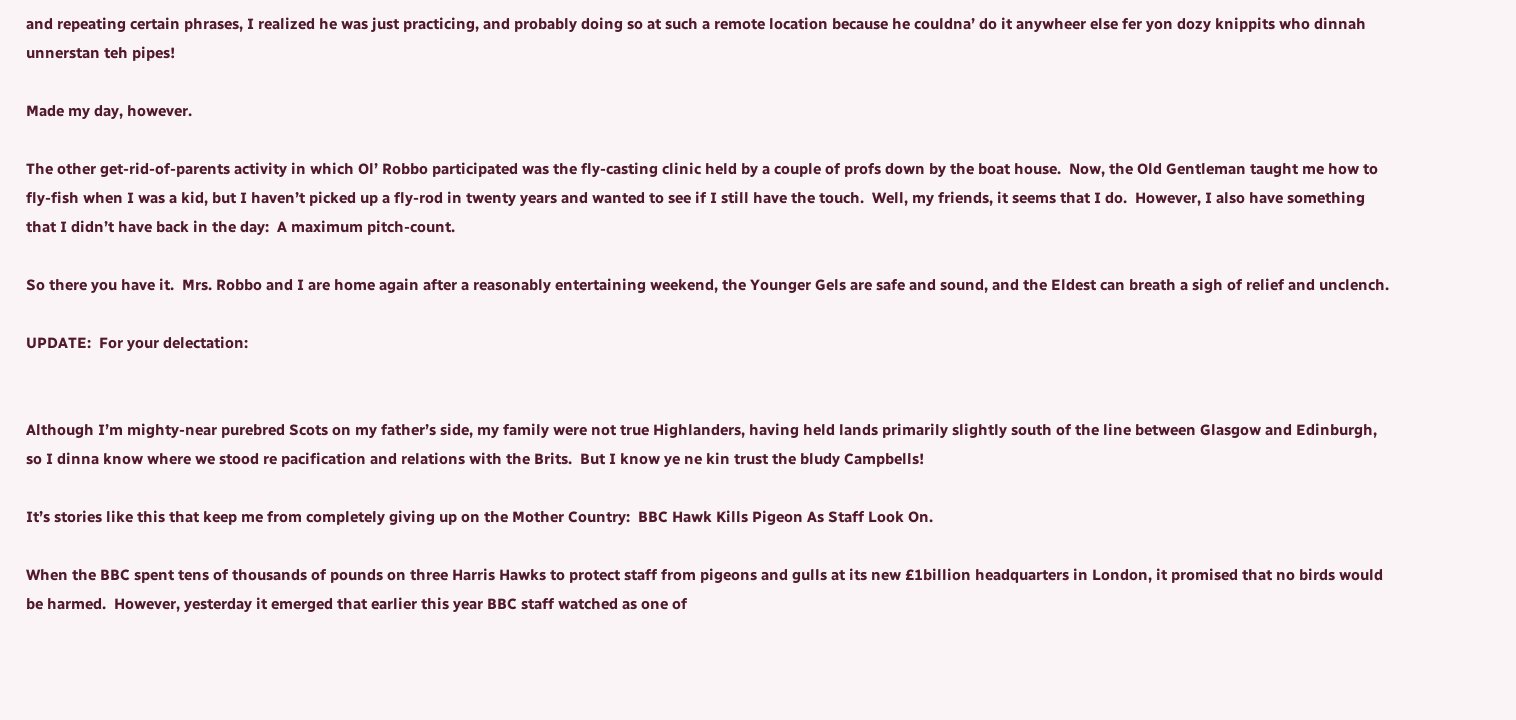and repeating certain phrases, I realized he was just practicing, and probably doing so at such a remote location because he couldna’ do it anywheer else fer yon dozy knippits who dinnah unnerstan teh pipes!

Made my day, however.

The other get-rid-of-parents activity in which Ol’ Robbo participated was the fly-casting clinic held by a couple of profs down by the boat house.  Now, the Old Gentleman taught me how to fly-fish when I was a kid, but I haven’t picked up a fly-rod in twenty years and wanted to see if I still have the touch.  Well, my friends, it seems that I do.  However, I also have something that I didn’t have back in the day:  A maximum pitch-count.

So there you have it.  Mrs. Robbo and I are home again after a reasonably entertaining weekend, the Younger Gels are safe and sound, and the Eldest can breath a sigh of relief and unclench.

UPDATE:  For your delectation:


Although I’m mighty-near purebred Scots on my father’s side, my family were not true Highlanders, having held lands primarily slightly south of the line between Glasgow and Edinburgh, so I dinna know where we stood re pacification and relations with the Brits.  But I know ye ne kin trust the bludy Campbells!

It’s stories like this that keep me from completely giving up on the Mother Country:  BBC Hawk Kills Pigeon As Staff Look On.

When the BBC spent tens of thousands of pounds on three Harris Hawks to protect staff from pigeons and gulls at its new £1billion headquarters in London, it promised that no birds would be harmed.  However, yesterday it emerged that earlier this year BBC staff watched as one of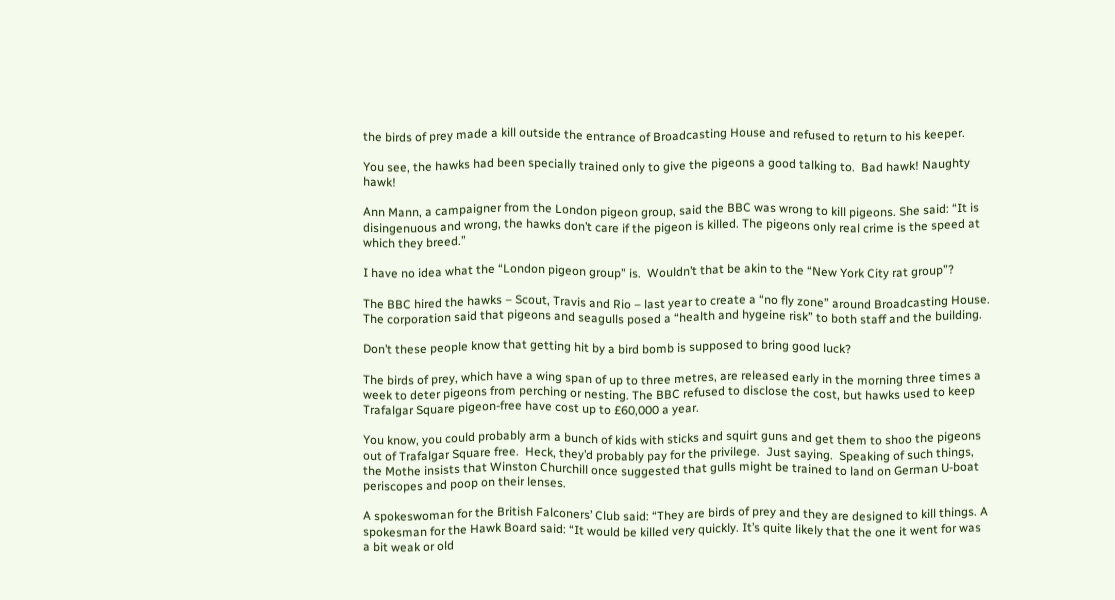the birds of prey made a kill outside the entrance of Broadcasting House and refused to return to his keeper.

You see, the hawks had been specially trained only to give the pigeons a good talking to.  Bad hawk! Naughty hawk!

Ann Mann, a campaigner from the London pigeon group, said the BBC was wrong to kill pigeons. She said: “It is disingenuous and wrong, the hawks don’t care if the pigeon is killed. The pigeons only real crime is the speed at which they breed.”

I have no idea what the “London pigeon group” is.  Wouldn’t that be akin to the “New York City rat group”?

The BBC hired the hawks – Scout, Travis and Rio – last year to create a “no fly zone” around Broadcasting House. The corporation said that pigeons and seagulls posed a “health and hygeine risk” to both staff and the building.

Don’t these people know that getting hit by a bird bomb is supposed to bring good luck?

The birds of prey, which have a wing span of up to three metres, are released early in the morning three times a week to deter pigeons from perching or nesting. The BBC refused to disclose the cost, but hawks used to keep Trafalgar Square pigeon-free have cost up to £60,000 a year.

You know, you could probably arm a bunch of kids with sticks and squirt guns and get them to shoo the pigeons out of Trafalgar Square free.  Heck, they’d probably pay for the privilege.  Just saying.  Speaking of such things, the Mothe insists that Winston Churchill once suggested that gulls might be trained to land on German U-boat periscopes and poop on their lenses.

A spokeswoman for the British Falconers’ Club said: “They are birds of prey and they are designed to kill things. A spokesman for the Hawk Board said: “It would be killed very quickly. It’s quite likely that the one it went for was a bit weak or old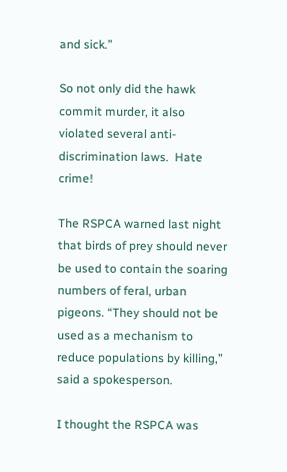and sick.”

So not only did the hawk commit murder, it also violated several anti-discrimination laws.  Hate crime!

The RSPCA warned last night that birds of prey should never be used to contain the soaring numbers of feral, urban pigeons. “They should not be used as a mechanism to reduce populations by killing,” said a spokesperson.

I thought the RSPCA was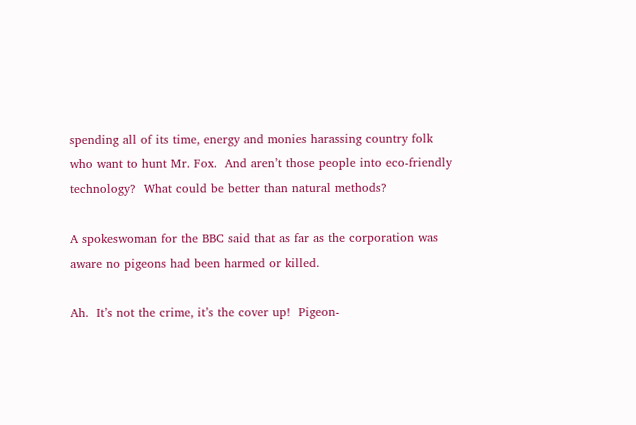spending all of its time, energy and monies harassing country folk who want to hunt Mr. Fox.  And aren’t those people into eco-friendly technology?  What could be better than natural methods?

A spokeswoman for the BBC said that as far as the corporation was aware no pigeons had been harmed or killed.

Ah.  It’s not the crime, it’s the cover up!  Pigeon-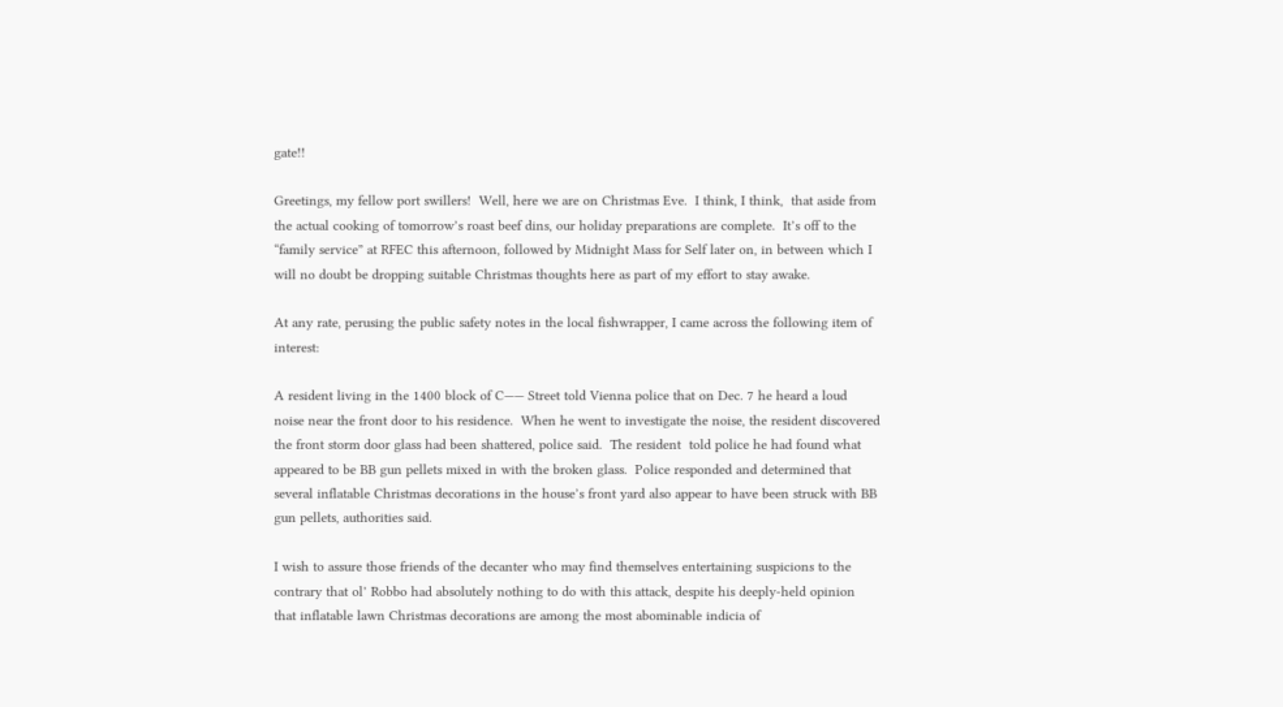gate!!

Greetings, my fellow port swillers!  Well, here we are on Christmas Eve.  I think, I think,  that aside from the actual cooking of tomorrow’s roast beef dins, our holiday preparations are complete.  It’s off to the “family service” at RFEC this afternoon, followed by Midnight Mass for Self later on, in between which I will no doubt be dropping suitable Christmas thoughts here as part of my effort to stay awake.

At any rate, perusing the public safety notes in the local fishwrapper, I came across the following item of interest:

A resident living in the 1400 block of C—— Street told Vienna police that on Dec. 7 he heard a loud noise near the front door to his residence.  When he went to investigate the noise, the resident discovered the front storm door glass had been shattered, police said.  The resident  told police he had found what appeared to be BB gun pellets mixed in with the broken glass.  Police responded and determined that several inflatable Christmas decorations in the house’s front yard also appear to have been struck with BB gun pellets, authorities said.

I wish to assure those friends of the decanter who may find themselves entertaining suspicions to the contrary that ol’ Robbo had absolutely nothing to do with this attack, despite his deeply-held opinion that inflatable lawn Christmas decorations are among the most abominable indicia of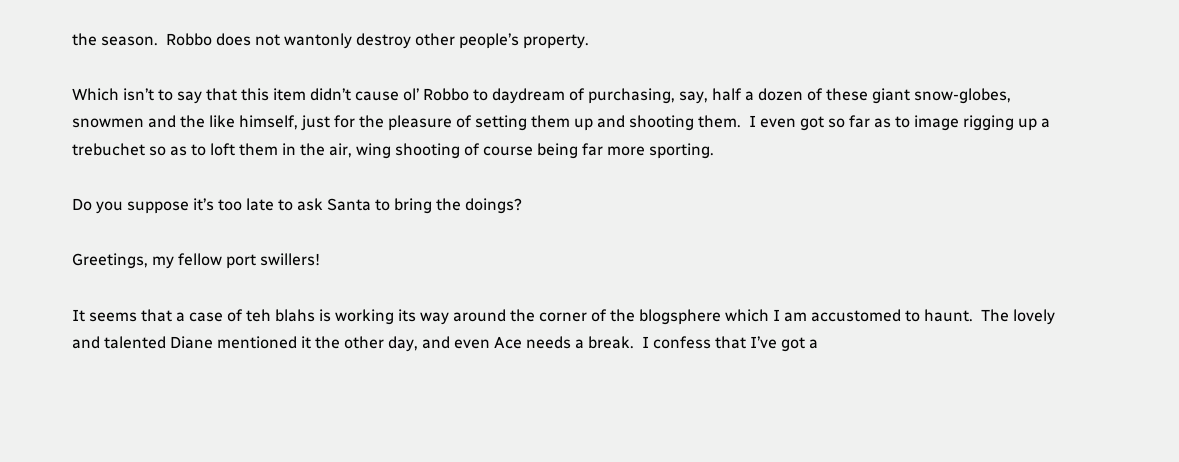the season.  Robbo does not wantonly destroy other people’s property.

Which isn’t to say that this item didn’t cause ol’ Robbo to daydream of purchasing, say, half a dozen of these giant snow-globes, snowmen and the like himself, just for the pleasure of setting them up and shooting them.  I even got so far as to image rigging up a trebuchet so as to loft them in the air, wing shooting of course being far more sporting.

Do you suppose it’s too late to ask Santa to bring the doings?

Greetings, my fellow port swillers!

It seems that a case of teh blahs is working its way around the corner of the blogsphere which I am accustomed to haunt.  The lovely and talented Diane mentioned it the other day, and even Ace needs a break.  I confess that I’ve got a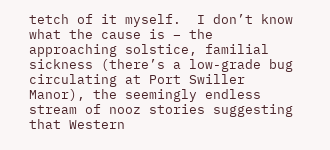tetch of it myself.  I don’t know what the cause is – the approaching solstice, familial sickness (there’s a low-grade bug circulating at Port Swiller Manor), the seemingly endless stream of nooz stories suggesting that Western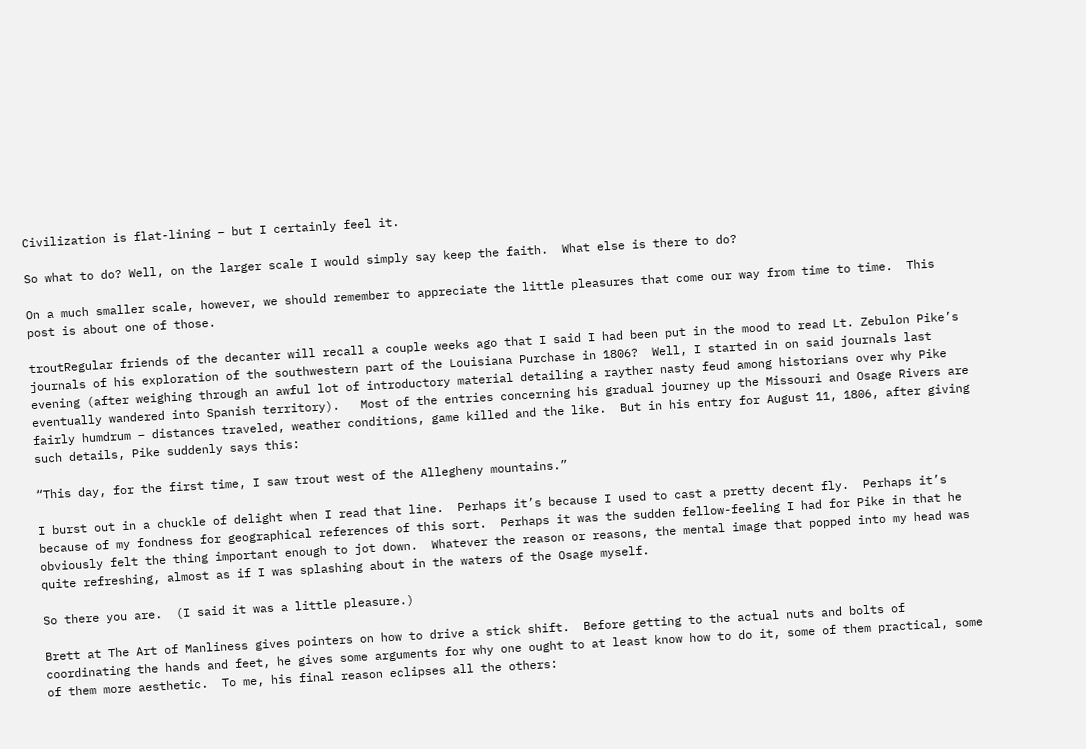Civilization is flat-lining – but I certainly feel it.

So what to do? Well, on the larger scale I would simply say keep the faith.  What else is there to do?

On a much smaller scale, however, we should remember to appreciate the little pleasures that come our way from time to time.  This post is about one of those.

troutRegular friends of the decanter will recall a couple weeks ago that I said I had been put in the mood to read Lt. Zebulon Pike’s journals of his exploration of the southwestern part of the Louisiana Purchase in 1806?  Well, I started in on said journals last evening (after weighing through an awful lot of introductory material detailing a rayther nasty feud among historians over why Pike eventually wandered into Spanish territory).   Most of the entries concerning his gradual journey up the Missouri and Osage Rivers are fairly humdrum – distances traveled, weather conditions, game killed and the like.  But in his entry for August 11, 1806, after giving such details, Pike suddenly says this:

“This day, for the first time, I saw trout west of the Allegheny mountains.”

I burst out in a chuckle of delight when I read that line.  Perhaps it’s because I used to cast a pretty decent fly.  Perhaps it’s because of my fondness for geographical references of this sort.  Perhaps it was the sudden fellow-feeling I had for Pike in that he obviously felt the thing important enough to jot down.  Whatever the reason or reasons, the mental image that popped into my head was quite refreshing, almost as if I was splashing about in the waters of the Osage myself.

So there you are.  (I said it was a little pleasure.)

Brett at The Art of Manliness gives pointers on how to drive a stick shift.  Before getting to the actual nuts and bolts of coordinating the hands and feet, he gives some arguments for why one ought to at least know how to do it, some of them practical, some of them more aesthetic.  To me, his final reason eclipses all the others: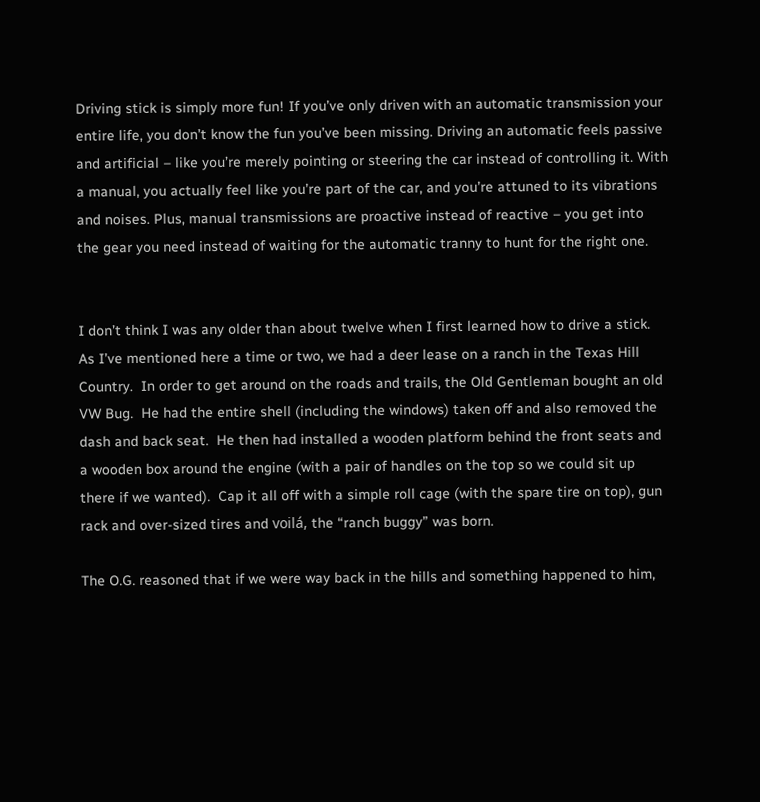Driving stick is simply more fun! If you’ve only driven with an automatic transmission your entire life, you don’t know the fun you’ve been missing. Driving an automatic feels passive and artificial – like you’re merely pointing or steering the car instead of controlling it. With a manual, you actually feel like you’re part of the car, and you’re attuned to its vibrations and noises. Plus, manual transmissions are proactive instead of reactive – you get into the gear you need instead of waiting for the automatic tranny to hunt for the right one.


I don’t think I was any older than about twelve when I first learned how to drive a stick.  As I’ve mentioned here a time or two, we had a deer lease on a ranch in the Texas Hill Country.  In order to get around on the roads and trails, the Old Gentleman bought an old VW Bug.  He had the entire shell (including the windows) taken off and also removed the dash and back seat.  He then had installed a wooden platform behind the front seats and a wooden box around the engine (with a pair of handles on the top so we could sit up there if we wanted).  Cap it all off with a simple roll cage (with the spare tire on top), gun rack and over-sized tires and voilá, the “ranch buggy” was born.

The O.G. reasoned that if we were way back in the hills and something happened to him,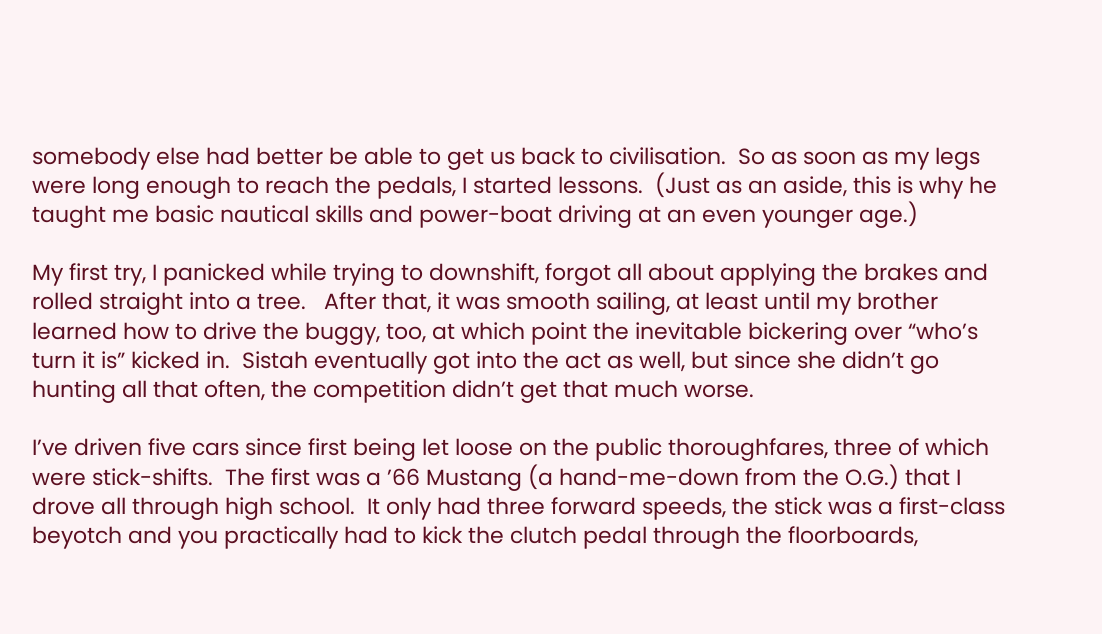somebody else had better be able to get us back to civilisation.  So as soon as my legs were long enough to reach the pedals, I started lessons.  (Just as an aside, this is why he taught me basic nautical skills and power-boat driving at an even younger age.)

My first try, I panicked while trying to downshift, forgot all about applying the brakes and rolled straight into a tree.   After that, it was smooth sailing, at least until my brother learned how to drive the buggy, too, at which point the inevitable bickering over “who’s turn it is” kicked in.  Sistah eventually got into the act as well, but since she didn’t go hunting all that often, the competition didn’t get that much worse.

I’ve driven five cars since first being let loose on the public thoroughfares, three of which were stick-shifts.  The first was a ’66 Mustang (a hand-me-down from the O.G.) that I drove all through high school.  It only had three forward speeds, the stick was a first-class beyotch and you practically had to kick the clutch pedal through the floorboards,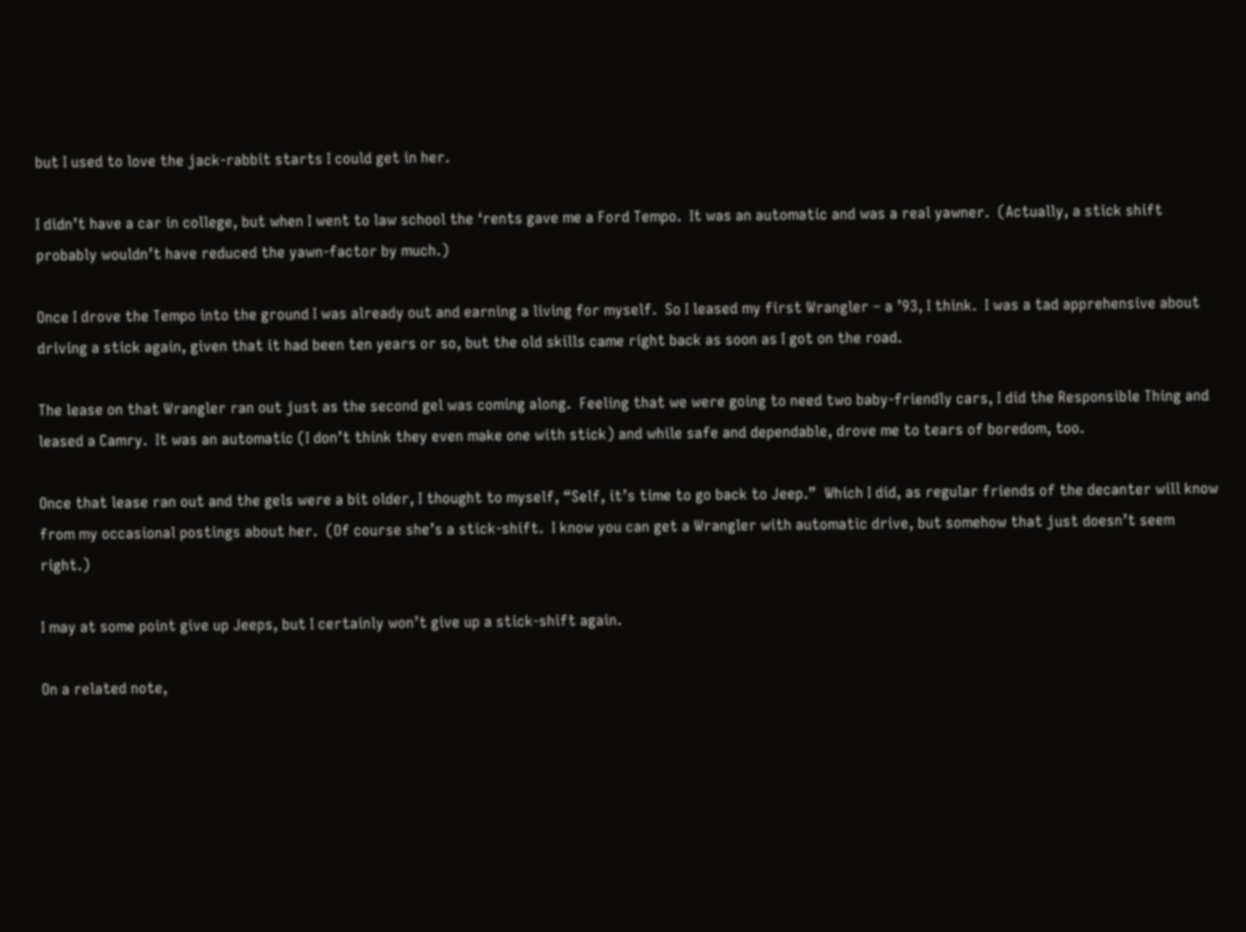but I used to love the jack-rabbit starts I could get in her.

I didn’t have a car in college, but when I went to law school the ‘rents gave me a Ford Tempo.  It was an automatic and was a real yawner.  (Actually, a stick shift probably wouldn’t have reduced the yawn-factor by much.)

Once I drove the Tempo into the ground I was already out and earning a living for myself.  So I leased my first Wrangler – a ’93, I think.  I was a tad apprehensive about driving a stick again, given that it had been ten years or so, but the old skills came right back as soon as I got on the road.

The lease on that Wrangler ran out just as the second gel was coming along.  Feeling that we were going to need two baby-friendly cars, I did the Responsible Thing and leased a Camry.  It was an automatic (I don’t think they even make one with stick) and while safe and dependable, drove me to tears of boredom, too.

Once that lease ran out and the gels were a bit older, I thought to myself, “Self, it’s time to go back to Jeep.”  Which I did, as regular friends of the decanter will know from my occasional postings about her.  (Of course she’s a stick-shift.  I know you can get a Wrangler with automatic drive, but somehow that just doesn’t seem right.)

I may at some point give up Jeeps, but I certainly won’t give up a stick-shift again.

On a related note,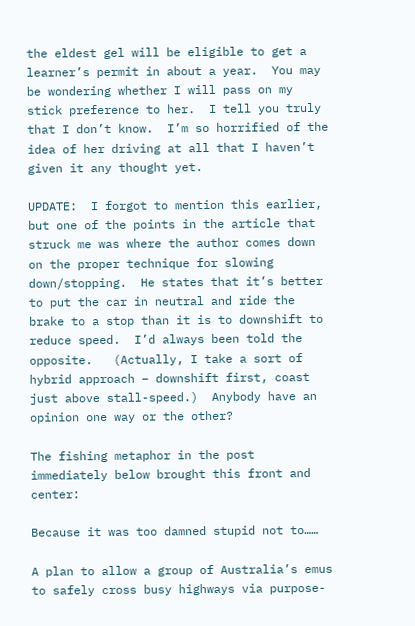the eldest gel will be eligible to get a learner’s permit in about a year.  You may be wondering whether I will pass on my stick preference to her.  I tell you truly that I don’t know.  I’m so horrified of the idea of her driving at all that I haven’t given it any thought yet.

UPDATE:  I forgot to mention this earlier, but one of the points in the article that struck me was where the author comes down on the proper technique for slowing down/stopping.  He states that it’s better to put the car in neutral and ride the brake to a stop than it is to downshift to reduce speed.  I’d always been told the opposite.   (Actually, I take a sort of hybrid approach – downshift first, coast just above stall-speed.)  Anybody have an opinion one way or the other?

The fishing metaphor in the post immediately below brought this front and center:

Because it was too damned stupid not to……

A plan to allow a group of Australia’s emus to safely cross busy highways via purpose-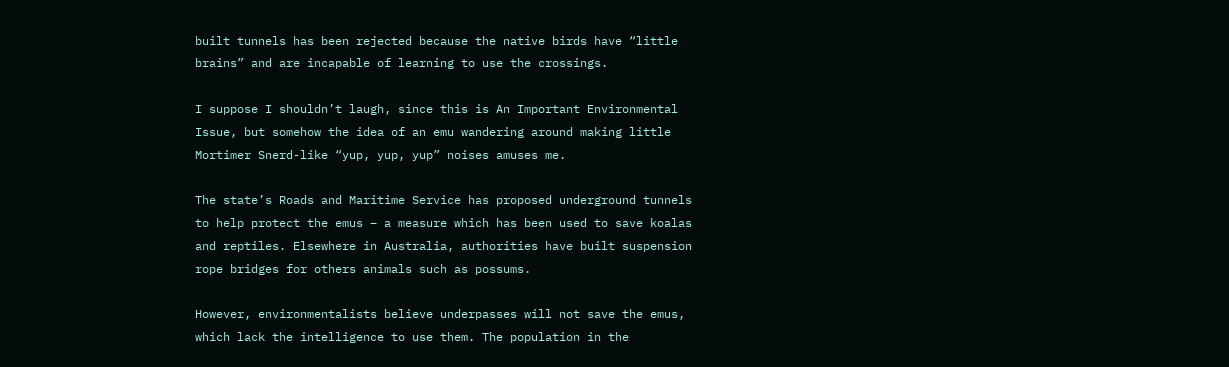built tunnels has been rejected because the native birds have “little brains” and are incapable of learning to use the crossings.

I suppose I shouldn’t laugh, since this is An Important Environmental Issue, but somehow the idea of an emu wandering around making little Mortimer Snerd-like “yup, yup, yup” noises amuses me.

The state’s Roads and Maritime Service has proposed underground tunnels to help protect the emus – a measure which has been used to save koalas and reptiles. Elsewhere in Australia, authorities have built suspension rope bridges for others animals such as possums.

However, environmentalists believe underpasses will not save the emus, which lack the intelligence to use them. The population in the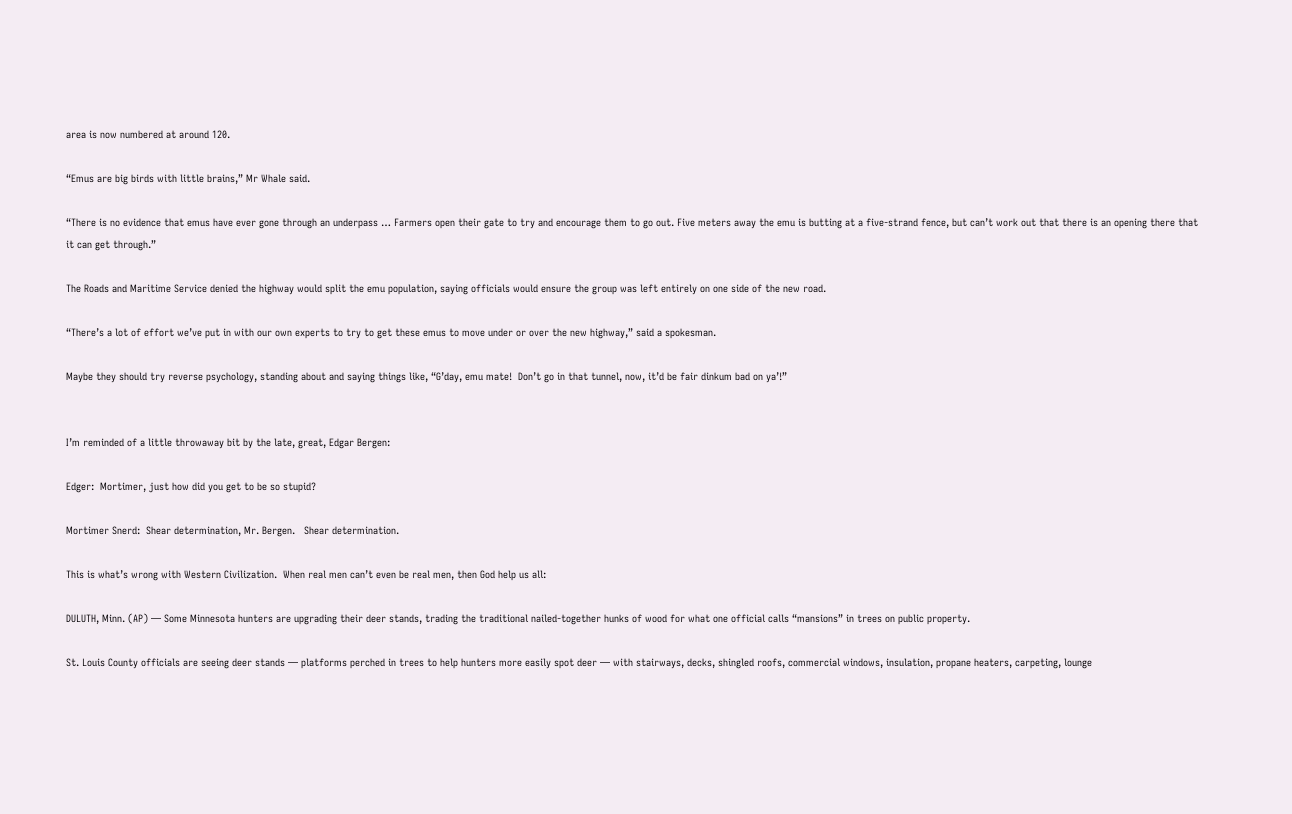area is now numbered at around 120.

“Emus are big birds with little brains,” Mr Whale said.

“There is no evidence that emus have ever gone through an underpass … Farmers open their gate to try and encourage them to go out. Five meters away the emu is butting at a five-strand fence, but can’t work out that there is an opening there that it can get through.”

The Roads and Maritime Service denied the highway would split the emu population, saying officials would ensure the group was left entirely on one side of the new road.

“There’s a lot of effort we’ve put in with our own experts to try to get these emus to move under or over the new highway,” said a spokesman.

Maybe they should try reverse psychology, standing about and saying things like, “G’day, emu mate!  Don’t go in that tunnel, now, it’d be fair dinkum bad on ya’!”


I’m reminded of a little throwaway bit by the late, great, Edgar Bergen:

Edger:  Mortimer, just how did you get to be so stupid?

Mortimer Snerd:  Shear determination, Mr. Bergen.   Shear determination.

This is what’s wrong with Western Civilization.  When real men can’t even be real men, then God help us all:

DULUTH, Minn. (AP) — Some Minnesota hunters are upgrading their deer stands, trading the traditional nailed-together hunks of wood for what one official calls “mansions” in trees on public property.

St. Louis County officials are seeing deer stands — platforms perched in trees to help hunters more easily spot deer — with stairways, decks, shingled roofs, commercial windows, insulation, propane heaters, carpeting, lounge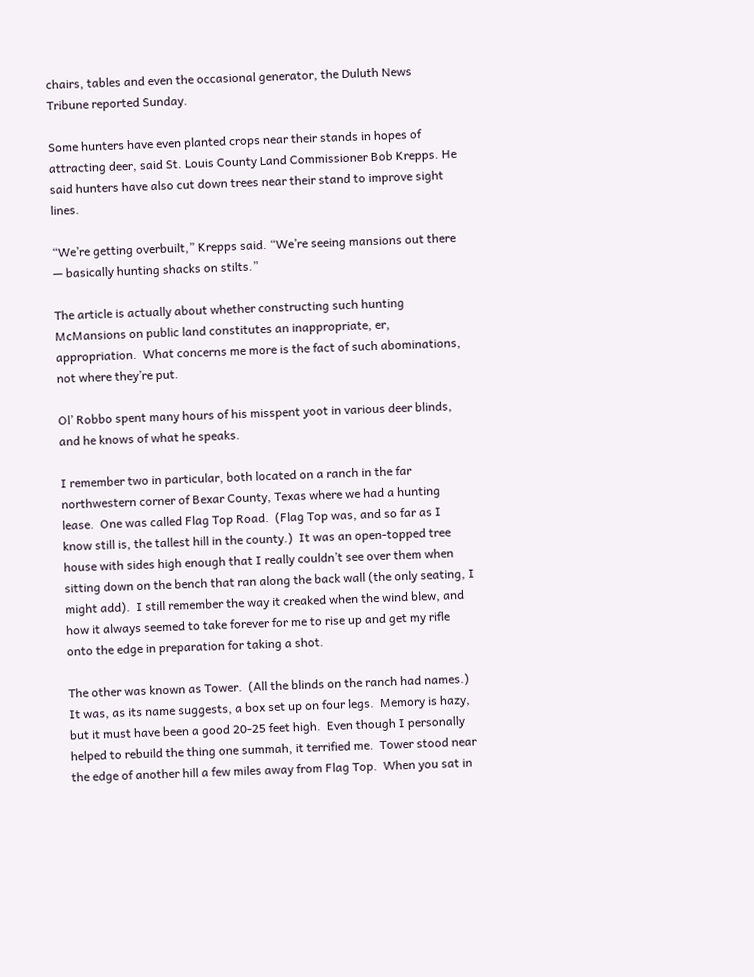chairs, tables and even the occasional generator, the Duluth News Tribune reported Sunday.

Some hunters have even planted crops near their stands in hopes of attracting deer, said St. Louis County Land Commissioner Bob Krepps. He said hunters have also cut down trees near their stand to improve sight lines.

“We’re getting overbuilt,” Krepps said. “We’re seeing mansions out there — basically hunting shacks on stilts.”

The article is actually about whether constructing such hunting McMansions on public land constitutes an inappropriate, er, appropriation.  What concerns me more is the fact of such abominations, not where they’re put.

Ol’ Robbo spent many hours of his misspent yoot in various deer blinds, and he knows of what he speaks.

I remember two in particular, both located on a ranch in the far northwestern corner of Bexar County, Texas where we had a hunting lease.  One was called Flag Top Road.  (Flag Top was, and so far as I know still is, the tallest hill in the county.)  It was an open-topped tree house with sides high enough that I really couldn’t see over them when sitting down on the bench that ran along the back wall (the only seating, I might add).  I still remember the way it creaked when the wind blew, and how it always seemed to take forever for me to rise up and get my rifle onto the edge in preparation for taking a shot.

The other was known as Tower.  (All the blinds on the ranch had names.)  It was, as its name suggests, a box set up on four legs.  Memory is hazy, but it must have been a good 20-25 feet high.  Even though I personally helped to rebuild the thing one summah, it terrified me.  Tower stood near the edge of another hill a few miles away from Flag Top.  When you sat in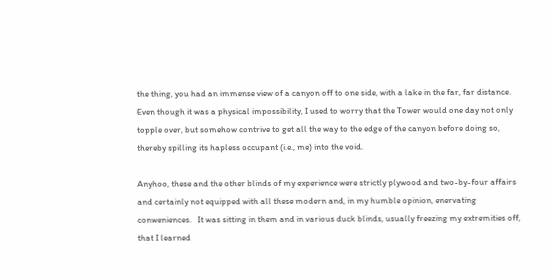the thing, you had an immense view of a canyon off to one side, with a lake in the far, far distance.   Even though it was a physical impossibility, I used to worry that the Tower would one day not only topple over, but somehow contrive to get all the way to the edge of the canyon before doing so, thereby spilling its hapless occupant (i.e., me) into the void.

Anyhoo, these and the other blinds of my experience were strictly plywood and two-by-four affairs and certainly not equipped with all these modern and, in my humble opinion, enervating conweniences.   It was sitting in them and in various duck blinds, usually freezing my extremities off, that I learned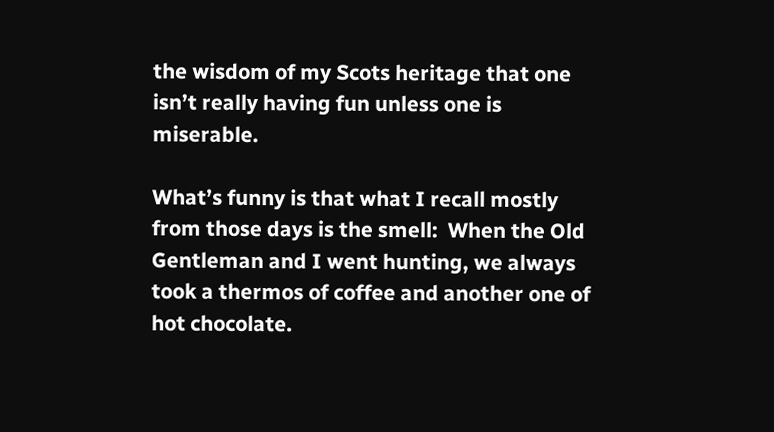the wisdom of my Scots heritage that one isn’t really having fun unless one is miserable.

What’s funny is that what I recall mostly from those days is the smell:  When the Old Gentleman and I went hunting, we always took a thermos of coffee and another one of hot chocolate.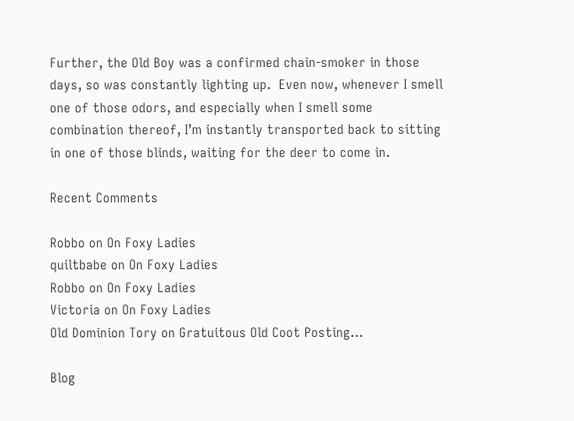Further, the Old Boy was a confirmed chain-smoker in those days, so was constantly lighting up.  Even now, whenever I smell one of those odors, and especially when I smell some combination thereof, I’m instantly transported back to sitting in one of those blinds, waiting for the deer to come in.

Recent Comments

Robbo on On Foxy Ladies
quiltbabe on On Foxy Ladies
Robbo on On Foxy Ladies
Victoria on On Foxy Ladies
Old Dominion Tory on Gratuitous Old Coot Posting…

Blog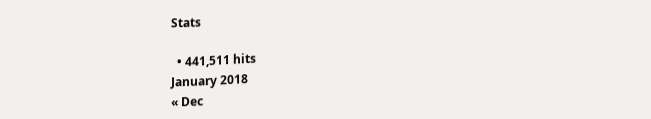Stats

  • 441,511 hits
January 2018
« Dec